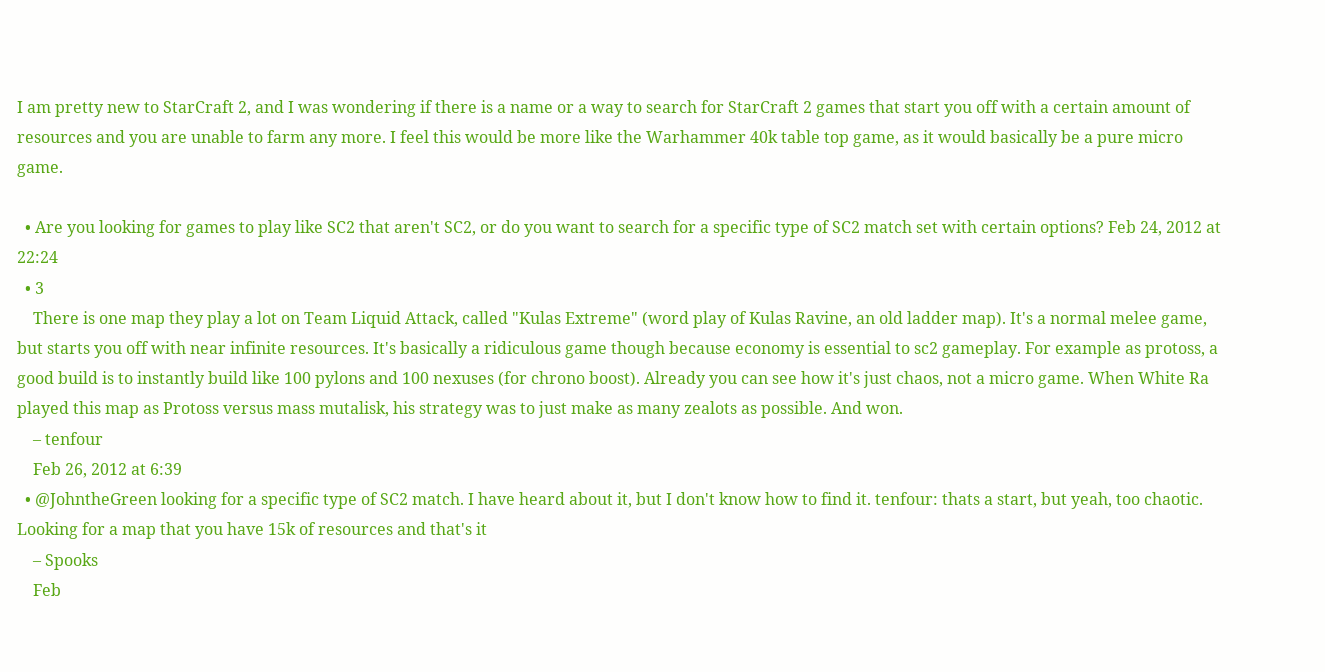I am pretty new to StarCraft 2, and I was wondering if there is a name or a way to search for StarCraft 2 games that start you off with a certain amount of resources and you are unable to farm any more. I feel this would be more like the Warhammer 40k table top game, as it would basically be a pure micro game.

  • Are you looking for games to play like SC2 that aren't SC2, or do you want to search for a specific type of SC2 match set with certain options? Feb 24, 2012 at 22:24
  • 3
    There is one map they play a lot on Team Liquid Attack, called "Kulas Extreme" (word play of Kulas Ravine, an old ladder map). It's a normal melee game, but starts you off with near infinite resources. It's basically a ridiculous game though because economy is essential to sc2 gameplay. For example as protoss, a good build is to instantly build like 100 pylons and 100 nexuses (for chrono boost). Already you can see how it's just chaos, not a micro game. When White Ra played this map as Protoss versus mass mutalisk, his strategy was to just make as many zealots as possible. And won.
    – tenfour
    Feb 26, 2012 at 6:39
  • @JohntheGreen looking for a specific type of SC2 match. I have heard about it, but I don't know how to find it. tenfour: thats a start, but yeah, too chaotic. Looking for a map that you have 15k of resources and that's it
    – Spooks
    Feb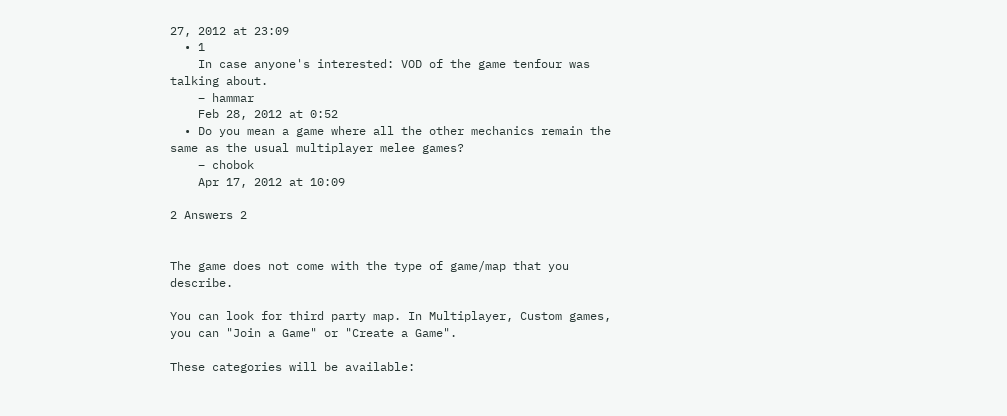27, 2012 at 23:09
  • 1
    In case anyone's interested: VOD of the game tenfour was talking about.
    – hammar
    Feb 28, 2012 at 0:52
  • Do you mean a game where all the other mechanics remain the same as the usual multiplayer melee games?
    – chobok
    Apr 17, 2012 at 10:09

2 Answers 2


The game does not come with the type of game/map that you describe.

You can look for third party map. In Multiplayer, Custom games, you can "Join a Game" or "Create a Game".

These categories will be available: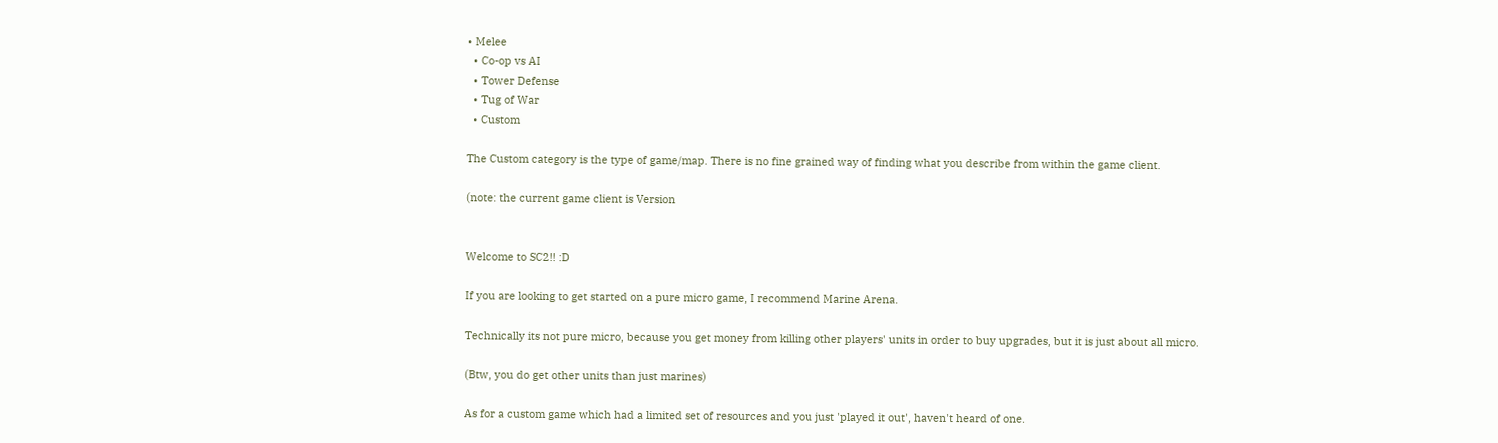• Melee
  • Co-op vs AI
  • Tower Defense
  • Tug of War
  • Custom

The Custom category is the type of game/map. There is no fine grained way of finding what you describe from within the game client.

(note: the current game client is Version


Welcome to SC2!! :D

If you are looking to get started on a pure micro game, I recommend Marine Arena.

Technically its not pure micro, because you get money from killing other players' units in order to buy upgrades, but it is just about all micro.

(Btw, you do get other units than just marines)

As for a custom game which had a limited set of resources and you just 'played it out', haven't heard of one.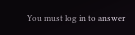You must log in to answer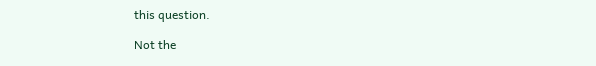this question.

Not the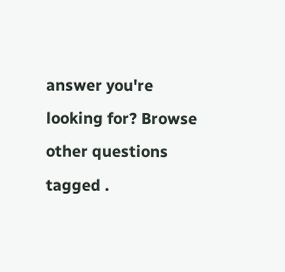answer you're looking for? Browse other questions tagged .